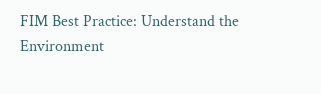FIM Best Practice: Understand the Environment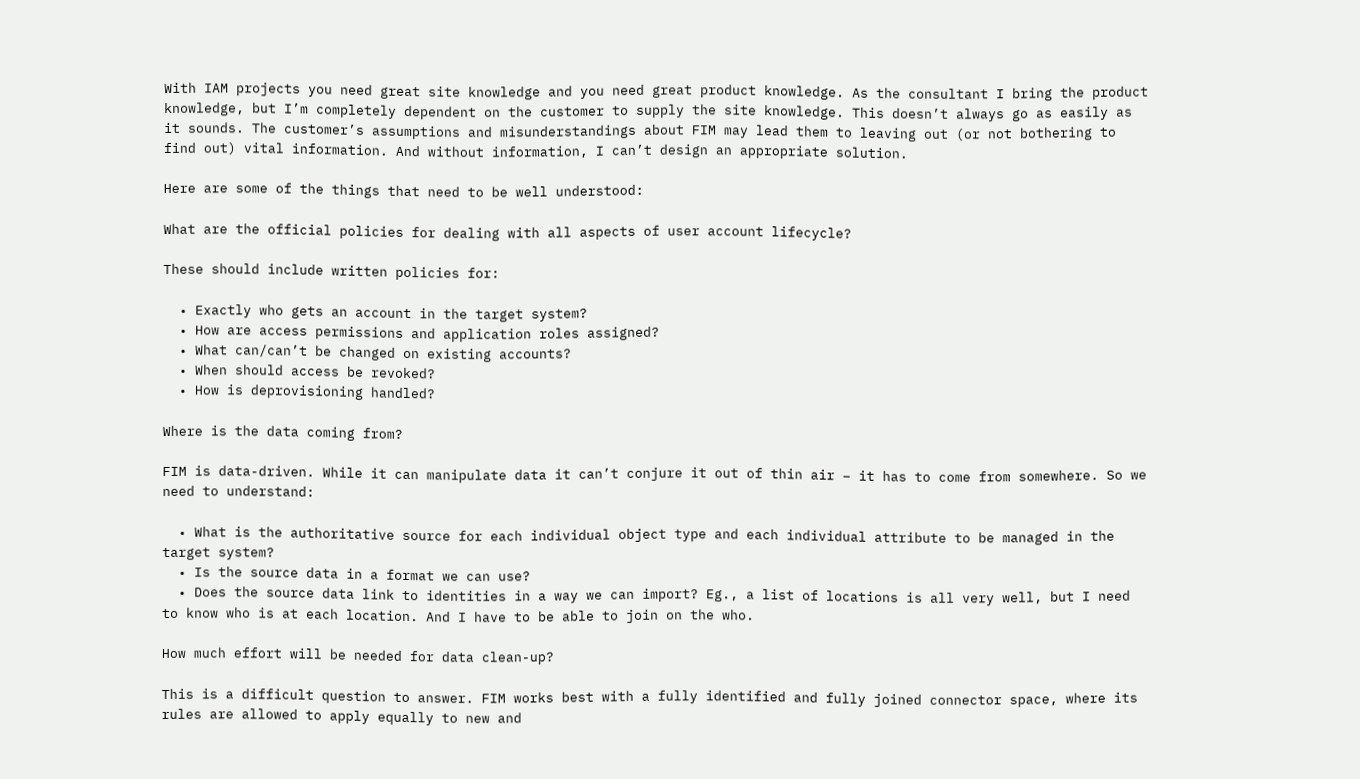With IAM projects you need great site knowledge and you need great product knowledge. As the consultant I bring the product knowledge, but I’m completely dependent on the customer to supply the site knowledge. This doesn’t always go as easily as it sounds. The customer’s assumptions and misunderstandings about FIM may lead them to leaving out (or not bothering to find out) vital information. And without information, I can’t design an appropriate solution.

Here are some of the things that need to be well understood:

What are the official policies for dealing with all aspects of user account lifecycle?

These should include written policies for:

  • Exactly who gets an account in the target system?
  • How are access permissions and application roles assigned?
  • What can/can’t be changed on existing accounts?
  • When should access be revoked?
  • How is deprovisioning handled?

Where is the data coming from?

FIM is data-driven. While it can manipulate data it can’t conjure it out of thin air – it has to come from somewhere. So we need to understand:

  • What is the authoritative source for each individual object type and each individual attribute to be managed in the target system?
  • Is the source data in a format we can use?
  • Does the source data link to identities in a way we can import? Eg., a list of locations is all very well, but I need to know who is at each location. And I have to be able to join on the who.

How much effort will be needed for data clean-up?

This is a difficult question to answer. FIM works best with a fully identified and fully joined connector space, where its rules are allowed to apply equally to new and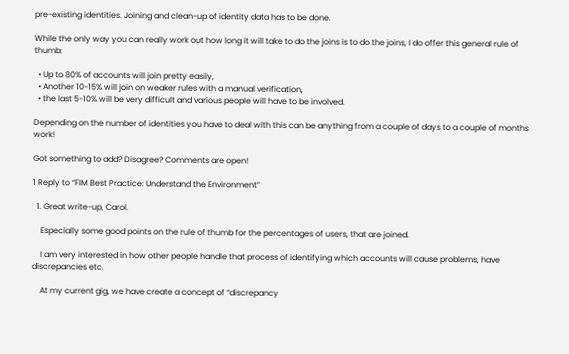pre-existing identities. Joining and clean-up of identity data has to be done.

While the only way you can really work out how long it will take to do the joins is to do the joins, I do offer this general rule of thumb:

  • Up to 80% of accounts will join pretty easily,
  • Another 10-15% will join on weaker rules with a manual verification,
  • the last 5-10% will be very difficult and various people will have to be involved.

Depending on the number of identities you have to deal with this can be anything from a couple of days to a couple of months work!

Got something to add? Disagree? Comments are open!

1 Reply to “FIM Best Practice: Understand the Environment”

  1. Great write-up, Carol.

    Especially some good points on the rule of thumb for the percentages of users, that are joined.

    I am very interested in how other people handle that process of identifying which accounts will cause problems, have discrepancies etc.

    At my current gig, we have create a concept of “discrepancy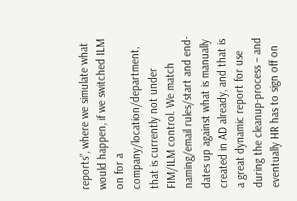reports”, where we simulate what would happen, if we switched ILM on for a company/location/department, that is currently not under FIM/ILM control. We match naming/email rules/start and end-dates up against what is manually created in AD already, and that is a great dynamic report for use during the cleanup-process – and eventually HR has to sign off on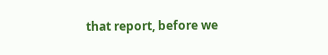that report, before we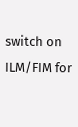switch on ILM/FIM for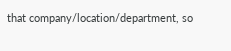that company/location/department, so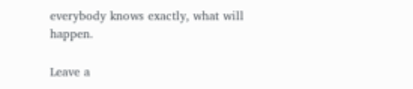everybody knows exactly, what will happen.

Leave a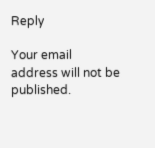Reply

Your email address will not be published.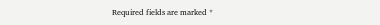Required fields are marked *